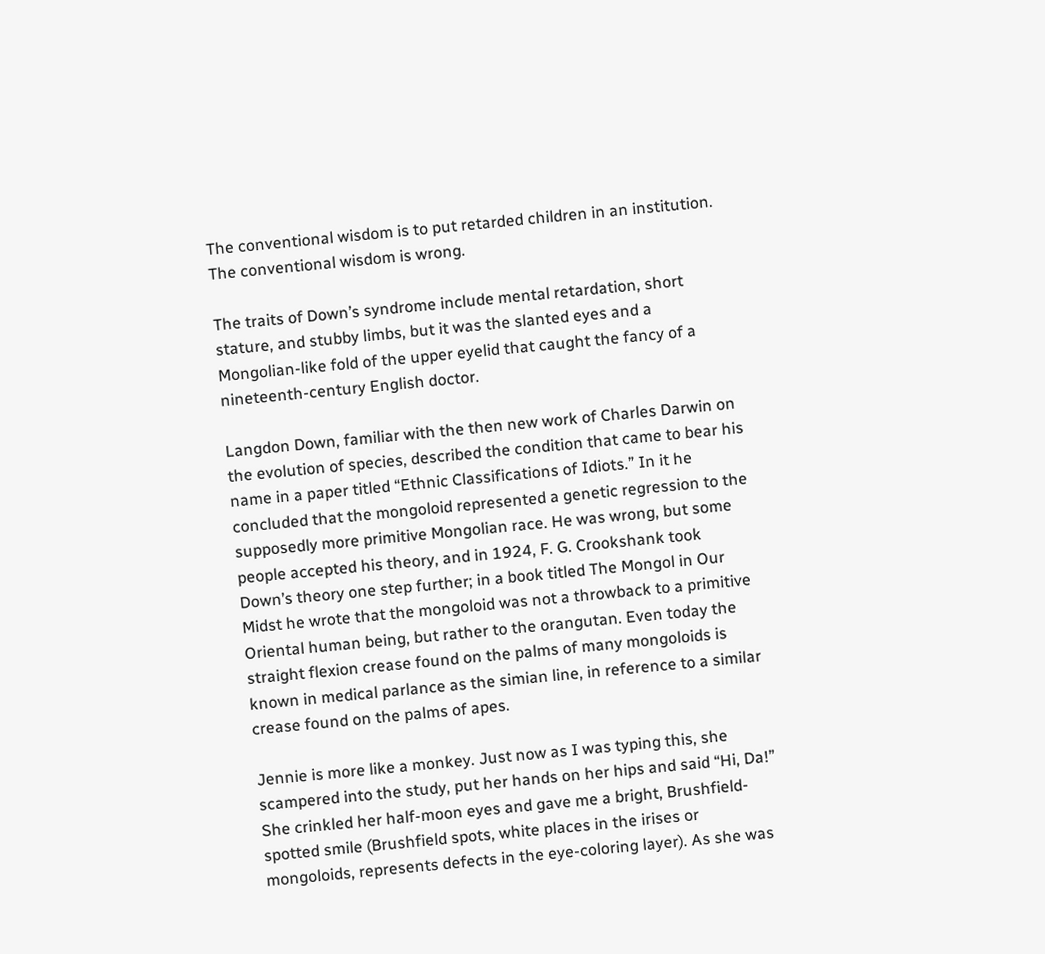The conventional wisdom is to put retarded children in an institution. The conventional wisdom is wrong.

The traits of Down’s syndrome include mental retardation, short stature, and stubby limbs, but it was the slanted eyes and a Mongolian-like fold of the upper eyelid that caught the fancy of a nineteenth-century English doctor.

Langdon Down, familiar with the then new work of Charles Darwin on the evolution of species, described the condition that came to bear his name in a paper titled “Ethnic Classifications of Idiots.” In it he concluded that the mongoloid represented a genetic regression to the supposedly more primitive Mongolian race. He was wrong, but some people accepted his theory, and in 1924, F. G. Crookshank took Down’s theory one step further; in a book titled The Mongol in Our Midst he wrote that the mongoloid was not a throwback to a primitive Oriental human being, but rather to the orangutan. Even today the straight flexion crease found on the palms of many mongoloids is known in medical parlance as the simian line, in reference to a similar crease found on the palms of apes.

Jennie is more like a monkey. Just now as I was typing this, she scampered into the study, put her hands on her hips and said “Hi, Da!” She crinkled her half-moon eyes and gave me a bright, Brushfield-spotted smile (Brushfield spots, white places in the irises or mongoloids, represents defects in the eye-coloring layer). As she was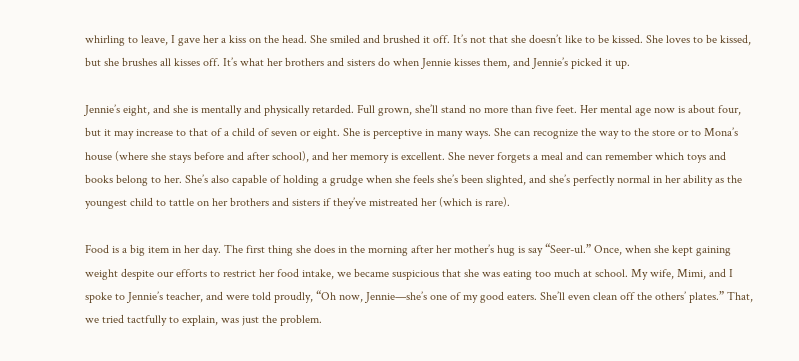whirling to leave, I gave her a kiss on the head. She smiled and brushed it off. It’s not that she doesn’t like to be kissed. She loves to be kissed, but she brushes all kisses off. It’s what her brothers and sisters do when Jennie kisses them, and Jennie’s picked it up.

Jennie’s eight, and she is mentally and physically retarded. Full grown, she’ll stand no more than five feet. Her mental age now is about four, but it may increase to that of a child of seven or eight. She is perceptive in many ways. She can recognize the way to the store or to Mona’s house (where she stays before and after school), and her memory is excellent. She never forgets a meal and can remember which toys and books belong to her. She’s also capable of holding a grudge when she feels she’s been slighted, and she’s perfectly normal in her ability as the youngest child to tattle on her brothers and sisters if they’ve mistreated her (which is rare).

Food is a big item in her day. The first thing she does in the morning after her mother’s hug is say “Seer-ul.” Once, when she kept gaining weight despite our efforts to restrict her food intake, we became suspicious that she was eating too much at school. My wife, Mimi, and I spoke to Jennie’s teacher, and were told proudly, “Oh now, Jennie—she’s one of my good eaters. She’ll even clean off the others’ plates.” That, we tried tactfully to explain, was just the problem.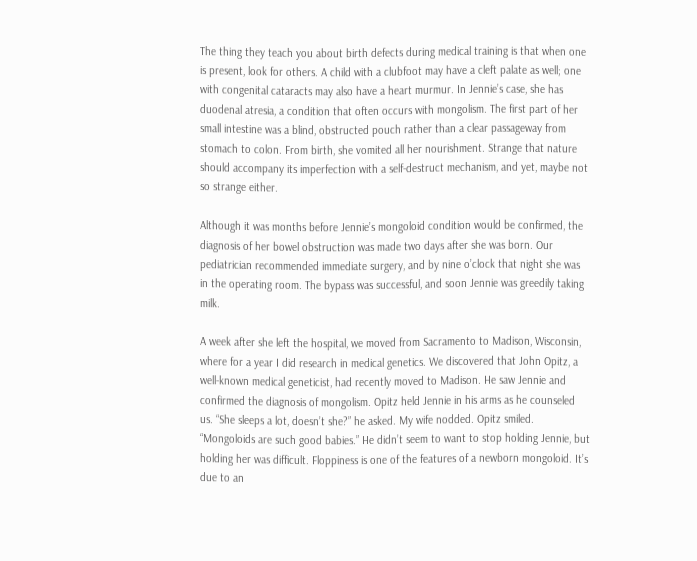The thing they teach you about birth defects during medical training is that when one is present, look for others. A child with a clubfoot may have a cleft palate as well; one with congenital cataracts may also have a heart murmur. In Jennie’s case, she has duodenal atresia, a condition that often occurs with mongolism. The first part of her small intestine was a blind, obstructed pouch rather than a clear passageway from stomach to colon. From birth, she vomited all her nourishment. Strange that nature should accompany its imperfection with a self-destruct mechanism, and yet, maybe not so strange either.

Although it was months before Jennie’s mongoloid condition would be confirmed, the diagnosis of her bowel obstruction was made two days after she was born. Our pediatrician recommended immediate surgery, and by nine o’clock that night she was in the operating room. The bypass was successful, and soon Jennie was greedily taking milk.

A week after she left the hospital, we moved from Sacramento to Madison, Wisconsin, where for a year I did research in medical genetics. We discovered that John Opitz, a well-known medical geneticist, had recently moved to Madison. He saw Jennie and confirmed the diagnosis of mongolism. Opitz held Jennie in his arms as he counseled us. “She sleeps a lot, doesn’t she?” he asked. My wife nodded. Opitz smiled. “Mongoloids are such good babies.” He didn’t seem to want to stop holding Jennie, but holding her was difficult. Floppiness is one of the features of a newborn mongoloid. It’s due to an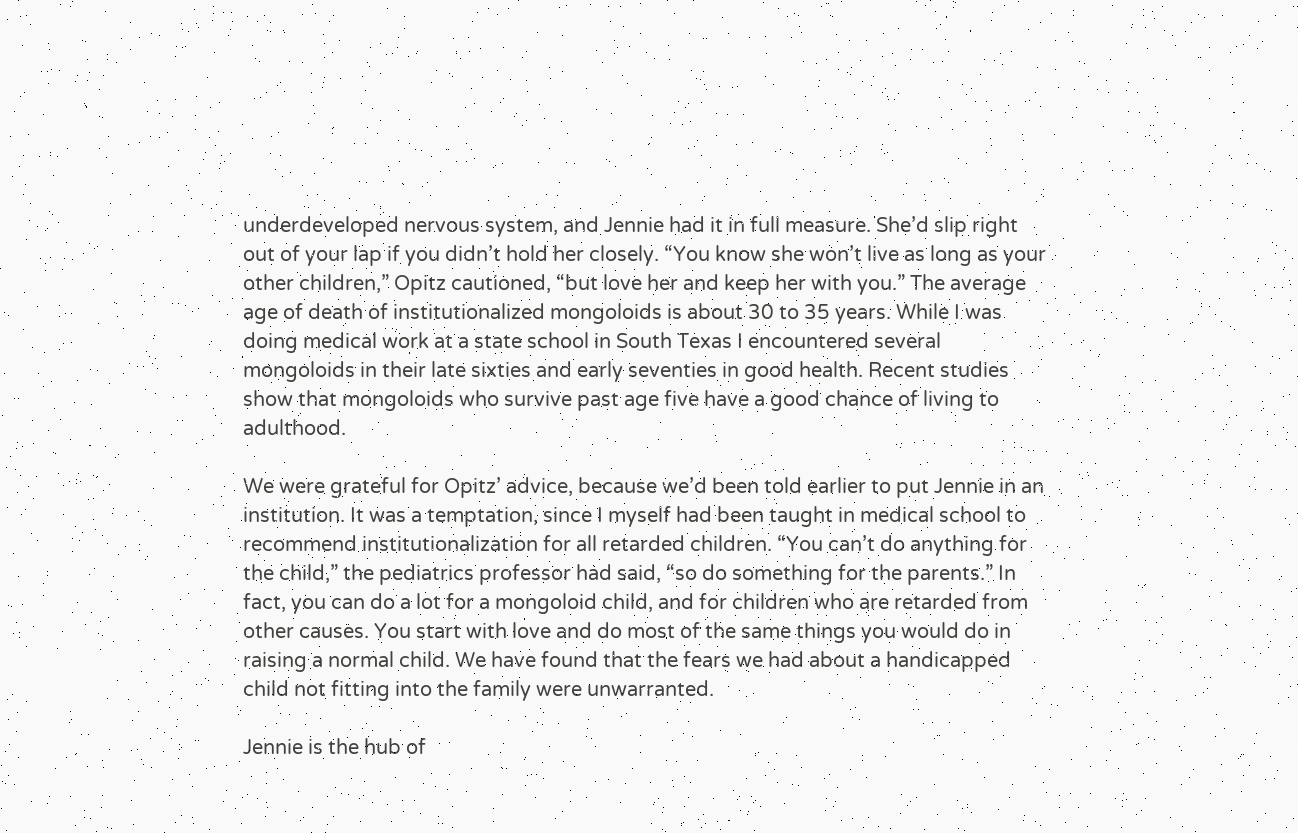underdeveloped nervous system, and Jennie had it in full measure. She’d slip right out of your lap if you didn’t hold her closely. “You know she won’t live as long as your other children,” Opitz cautioned, “but love her and keep her with you.” The average age of death of institutionalized mongoloids is about 30 to 35 years. While I was doing medical work at a state school in South Texas I encountered several mongoloids in their late sixties and early seventies in good health. Recent studies show that mongoloids who survive past age five have a good chance of living to adulthood.

We were grateful for Opitz’ advice, because we’d been told earlier to put Jennie in an institution. It was a temptation, since I myself had been taught in medical school to recommend institutionalization for all retarded children. “You can’t do anything for the child,” the pediatrics professor had said, “so do something for the parents.” In fact, you can do a lot for a mongoloid child, and for children who are retarded from other causes. You start with love and do most of the same things you would do in raising a normal child. We have found that the fears we had about a handicapped child not fitting into the family were unwarranted.

Jennie is the hub of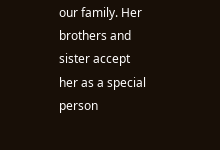our family. Her brothers and sister accept her as a special person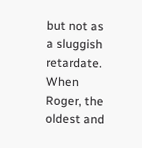but not as a sluggish retardate. When Roger, the oldest and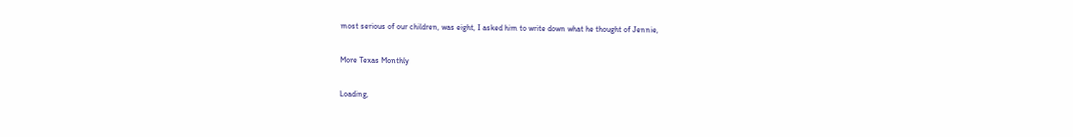most serious of our children, was eight, I asked him to write down what he thought of Jennie,

More Texas Monthly

Loading,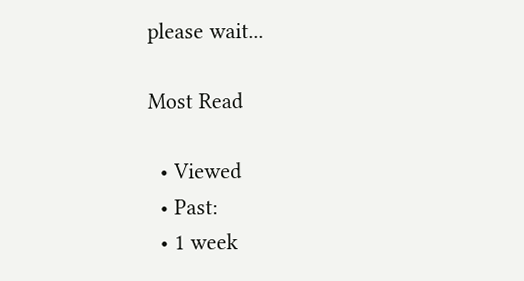please wait...

Most Read

  • Viewed
  • Past:
  • 1 week